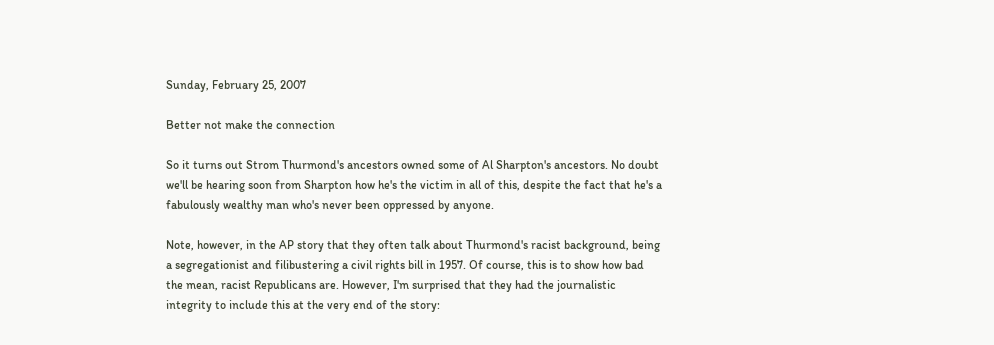Sunday, February 25, 2007

Better not make the connection

So it turns out Strom Thurmond's ancestors owned some of Al Sharpton's ancestors. No doubt we'll be hearing soon from Sharpton how he's the victim in all of this, despite the fact that he's a fabulously wealthy man who's never been oppressed by anyone.

Note, however, in the AP story that they often talk about Thurmond's racist background, being a segregationist and filibustering a civil rights bill in 1957. Of course, this is to show how bad the mean, racist Republicans are. However, I'm surprised that they had the journalistic integrity to include this at the very end of the story: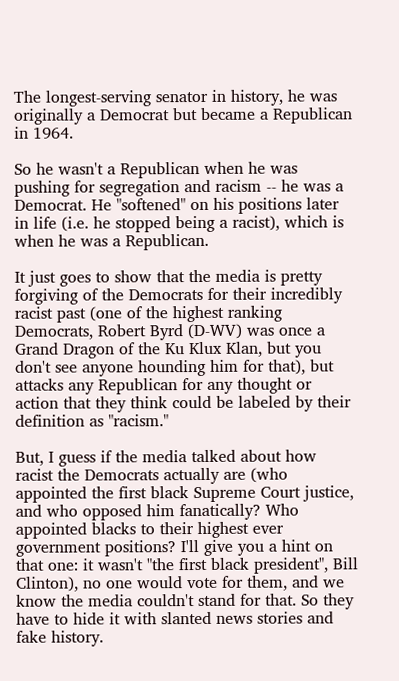The longest-serving senator in history, he was originally a Democrat but became a Republican in 1964.

So he wasn't a Republican when he was pushing for segregation and racism -- he was a Democrat. He "softened" on his positions later in life (i.e. he stopped being a racist), which is when he was a Republican.

It just goes to show that the media is pretty forgiving of the Democrats for their incredibly racist past (one of the highest ranking Democrats, Robert Byrd (D-WV) was once a Grand Dragon of the Ku Klux Klan, but you don't see anyone hounding him for that), but attacks any Republican for any thought or action that they think could be labeled by their definition as "racism."

But, I guess if the media talked about how racist the Democrats actually are (who appointed the first black Supreme Court justice, and who opposed him fanatically? Who appointed blacks to their highest ever government positions? I'll give you a hint on that one: it wasn't "the first black president", Bill Clinton), no one would vote for them, and we know the media couldn't stand for that. So they have to hide it with slanted news stories and fake history.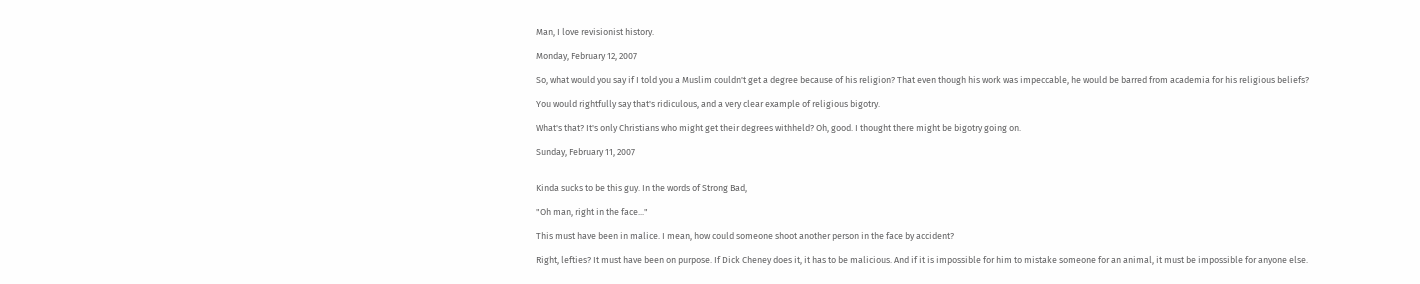Man, I love revisionist history.

Monday, February 12, 2007

So, what would you say if I told you a Muslim couldn't get a degree because of his religion? That even though his work was impeccable, he would be barred from academia for his religious beliefs?

You would rightfully say that's ridiculous, and a very clear example of religious bigotry.

What's that? It's only Christians who might get their degrees withheld? Oh, good. I thought there might be bigotry going on.

Sunday, February 11, 2007


Kinda sucks to be this guy. In the words of Strong Bad,

"Oh man, right in the face..."

This must have been in malice. I mean, how could someone shoot another person in the face by accident?

Right, lefties? It must have been on purpose. If Dick Cheney does it, it has to be malicious. And if it is impossible for him to mistake someone for an animal, it must be impossible for anyone else.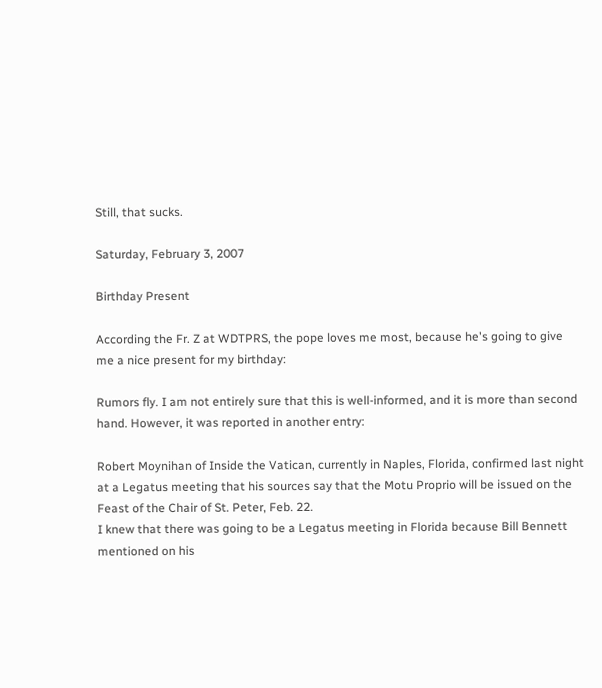Still, that sucks.

Saturday, February 3, 2007

Birthday Present

According the Fr. Z at WDTPRS, the pope loves me most, because he's going to give me a nice present for my birthday:

Rumors fly. I am not entirely sure that this is well-informed, and it is more than second hand. However, it was reported in another entry:

Robert Moynihan of Inside the Vatican, currently in Naples, Florida, confirmed last night at a Legatus meeting that his sources say that the Motu Proprio will be issued on the Feast of the Chair of St. Peter, Feb. 22.
I knew that there was going to be a Legatus meeting in Florida because Bill Bennett mentioned on his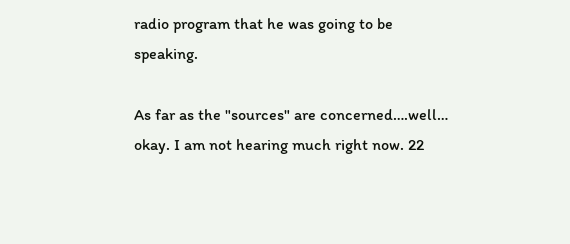radio program that he was going to be speaking.

As far as the "sources" are concerned….well… okay. I am not hearing much right now. 22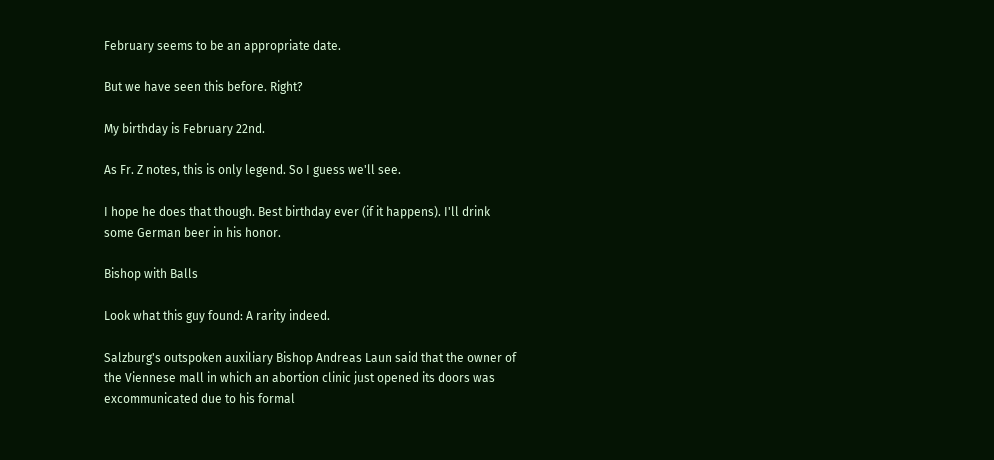February seems to be an appropriate date.

But we have seen this before. Right?

My birthday is February 22nd.

As Fr. Z notes, this is only legend. So I guess we'll see.

I hope he does that though. Best birthday ever (if it happens). I'll drink some German beer in his honor.

Bishop with Balls

Look what this guy found: A rarity indeed.

Salzburg's outspoken auxiliary Bishop Andreas Laun said that the owner of the Viennese mall in which an abortion clinic just opened its doors was excommunicated due to his formal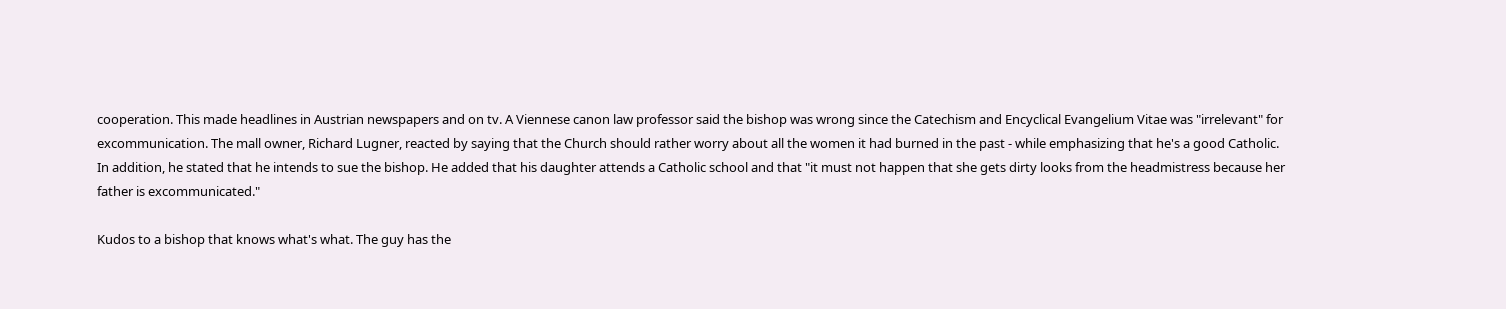cooperation. This made headlines in Austrian newspapers and on tv. A Viennese canon law professor said the bishop was wrong since the Catechism and Encyclical Evangelium Vitae was "irrelevant" for excommunication. The mall owner, Richard Lugner, reacted by saying that the Church should rather worry about all the women it had burned in the past - while emphasizing that he's a good Catholic. In addition, he stated that he intends to sue the bishop. He added that his daughter attends a Catholic school and that "it must not happen that she gets dirty looks from the headmistress because her father is excommunicated."

Kudos to a bishop that knows what's what. The guy has the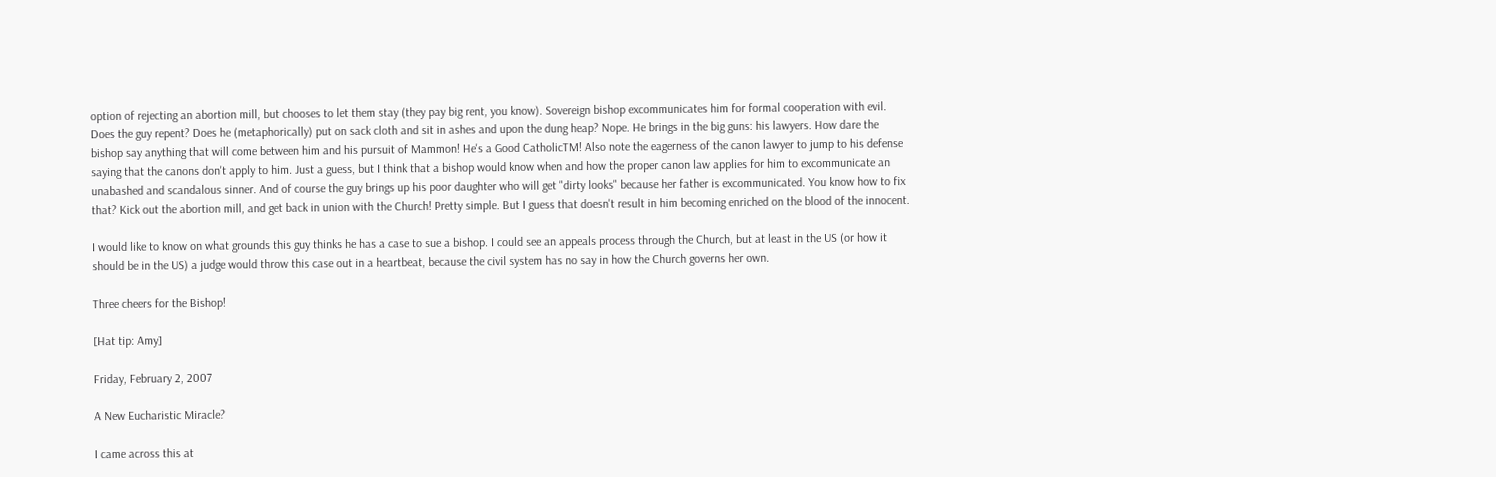option of rejecting an abortion mill, but chooses to let them stay (they pay big rent, you know). Sovereign bishop excommunicates him for formal cooperation with evil. Does the guy repent? Does he (metaphorically) put on sack cloth and sit in ashes and upon the dung heap? Nope. He brings in the big guns: his lawyers. How dare the bishop say anything that will come between him and his pursuit of Mammon! He's a Good CatholicTM! Also note the eagerness of the canon lawyer to jump to his defense saying that the canons don't apply to him. Just a guess, but I think that a bishop would know when and how the proper canon law applies for him to excommunicate an unabashed and scandalous sinner. And of course the guy brings up his poor daughter who will get "dirty looks" because her father is excommunicated. You know how to fix that? Kick out the abortion mill, and get back in union with the Church! Pretty simple. But I guess that doesn't result in him becoming enriched on the blood of the innocent.

I would like to know on what grounds this guy thinks he has a case to sue a bishop. I could see an appeals process through the Church, but at least in the US (or how it should be in the US) a judge would throw this case out in a heartbeat, because the civil system has no say in how the Church governs her own.

Three cheers for the Bishop!

[Hat tip: Amy]

Friday, February 2, 2007

A New Eucharistic Miracle?

I came across this at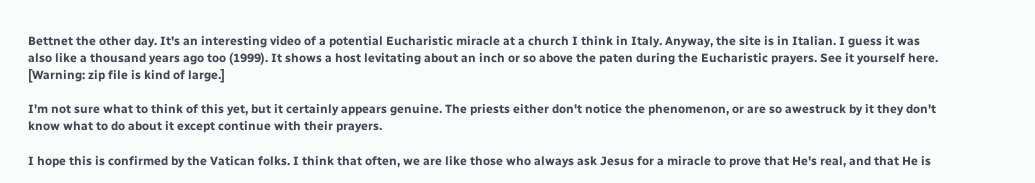Bettnet the other day. It's an interesting video of a potential Eucharistic miracle at a church I think in Italy. Anyway, the site is in Italian. I guess it was also like a thousand years ago too (1999). It shows a host levitating about an inch or so above the paten during the Eucharistic prayers. See it yourself here. [Warning: zip file is kind of large.]

I'm not sure what to think of this yet, but it certainly appears genuine. The priests either don't notice the phenomenon, or are so awestruck by it they don't know what to do about it except continue with their prayers.

I hope this is confirmed by the Vatican folks. I think that often, we are like those who always ask Jesus for a miracle to prove that He's real, and that He is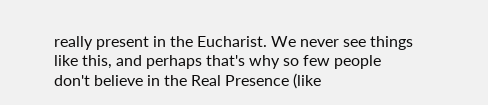really present in the Eucharist. We never see things like this, and perhaps that's why so few people don't believe in the Real Presence (like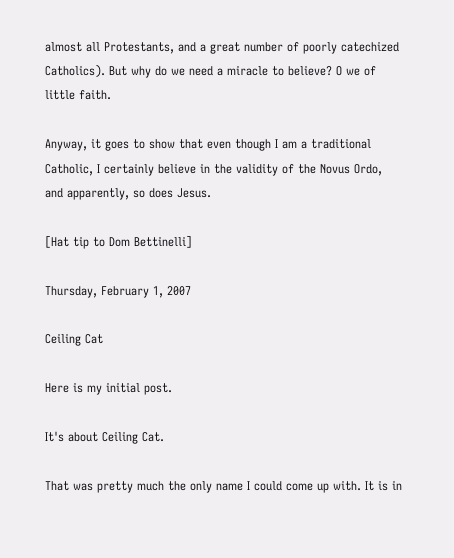almost all Protestants, and a great number of poorly catechized Catholics). But why do we need a miracle to believe? O we of little faith.

Anyway, it goes to show that even though I am a traditional Catholic, I certainly believe in the validity of the Novus Ordo, and apparently, so does Jesus.

[Hat tip to Dom Bettinelli]

Thursday, February 1, 2007

Ceiling Cat

Here is my initial post.

It's about Ceiling Cat.

That was pretty much the only name I could come up with. It is in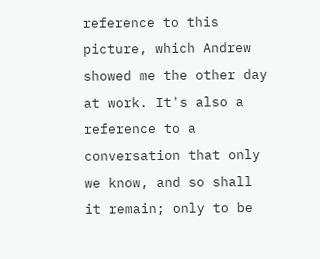reference to this picture, which Andrew showed me the other day at work. It's also a reference to a conversation that only we know, and so shall it remain; only to be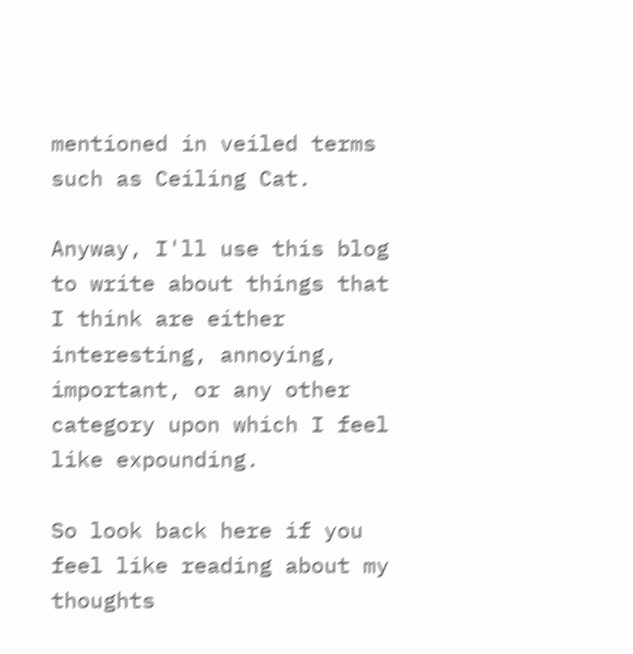mentioned in veiled terms such as Ceiling Cat.

Anyway, I'll use this blog to write about things that I think are either interesting, annoying, important, or any other category upon which I feel like expounding.

So look back here if you feel like reading about my thoughts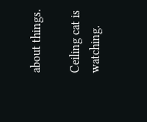about things.

Ceiling cat is watching.